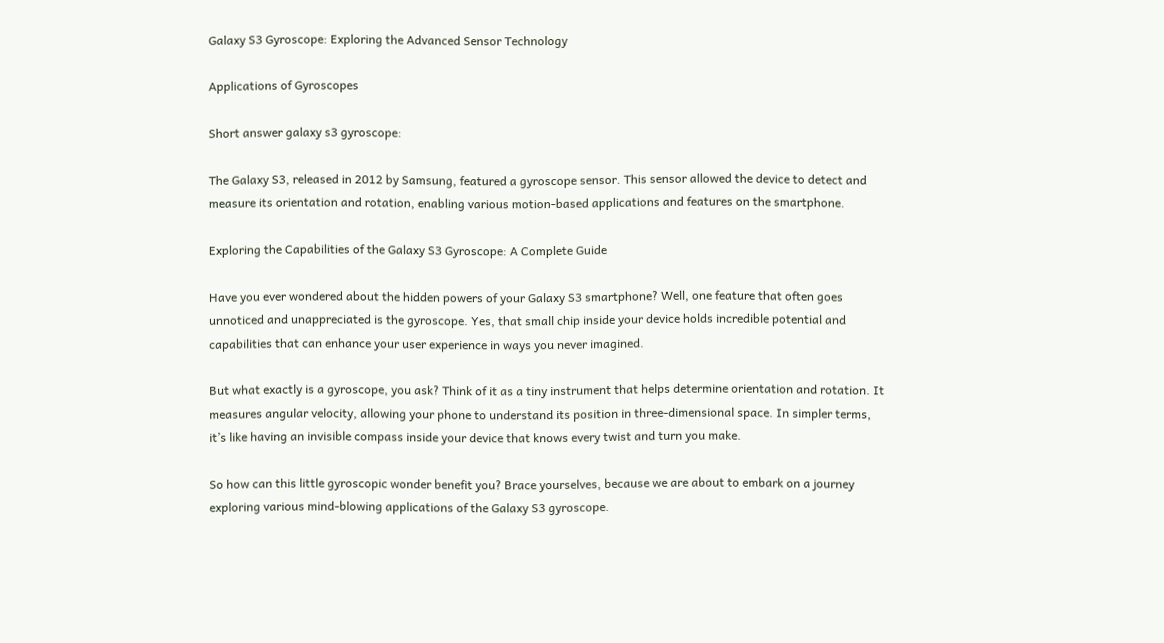Galaxy S3 Gyroscope: Exploring the Advanced Sensor Technology

Applications of Gyroscopes

Short answer galaxy s3 gyroscope:

The Galaxy S3, released in 2012 by Samsung, featured a gyroscope sensor. This sensor allowed the device to detect and measure its orientation and rotation, enabling various motion-based applications and features on the smartphone.

Exploring the Capabilities of the Galaxy S3 Gyroscope: A Complete Guide

Have you ever wondered about the hidden powers of your Galaxy S3 smartphone? Well, one feature that often goes unnoticed and unappreciated is the gyroscope. Yes, that small chip inside your device holds incredible potential and capabilities that can enhance your user experience in ways you never imagined.

But what exactly is a gyroscope, you ask? Think of it as a tiny instrument that helps determine orientation and rotation. It measures angular velocity, allowing your phone to understand its position in three-dimensional space. In simpler terms, it’s like having an invisible compass inside your device that knows every twist and turn you make.

So how can this little gyroscopic wonder benefit you? Brace yourselves, because we are about to embark on a journey exploring various mind-blowing applications of the Galaxy S3 gyroscope.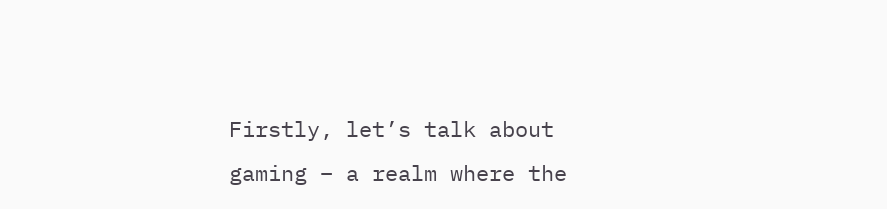Firstly, let’s talk about gaming – a realm where the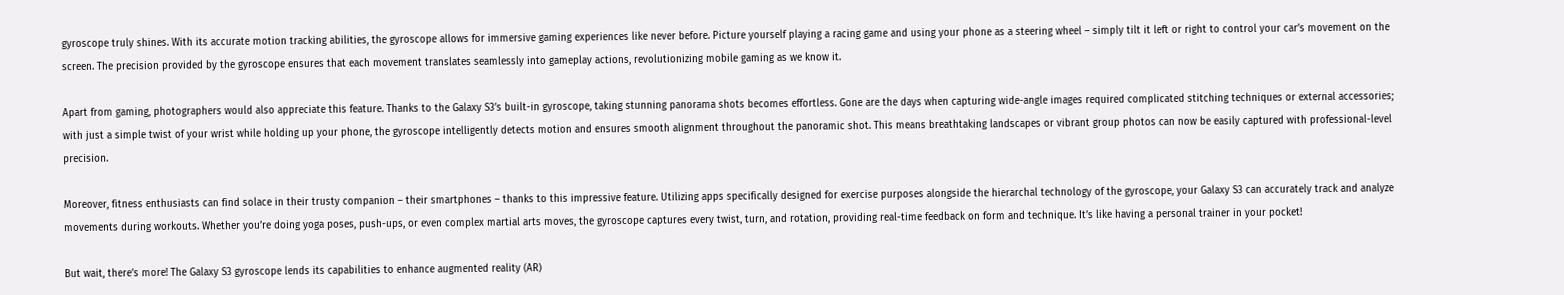gyroscope truly shines. With its accurate motion tracking abilities, the gyroscope allows for immersive gaming experiences like never before. Picture yourself playing a racing game and using your phone as a steering wheel – simply tilt it left or right to control your car’s movement on the screen. The precision provided by the gyroscope ensures that each movement translates seamlessly into gameplay actions, revolutionizing mobile gaming as we know it.

Apart from gaming, photographers would also appreciate this feature. Thanks to the Galaxy S3’s built-in gyroscope, taking stunning panorama shots becomes effortless. Gone are the days when capturing wide-angle images required complicated stitching techniques or external accessories; with just a simple twist of your wrist while holding up your phone, the gyroscope intelligently detects motion and ensures smooth alignment throughout the panoramic shot. This means breathtaking landscapes or vibrant group photos can now be easily captured with professional-level precision.

Moreover, fitness enthusiasts can find solace in their trusty companion – their smartphones – thanks to this impressive feature. Utilizing apps specifically designed for exercise purposes alongside the hierarchal technology of the gyroscope, your Galaxy S3 can accurately track and analyze movements during workouts. Whether you’re doing yoga poses, push-ups, or even complex martial arts moves, the gyroscope captures every twist, turn, and rotation, providing real-time feedback on form and technique. It’s like having a personal trainer in your pocket!

But wait, there’s more! The Galaxy S3 gyroscope lends its capabilities to enhance augmented reality (AR)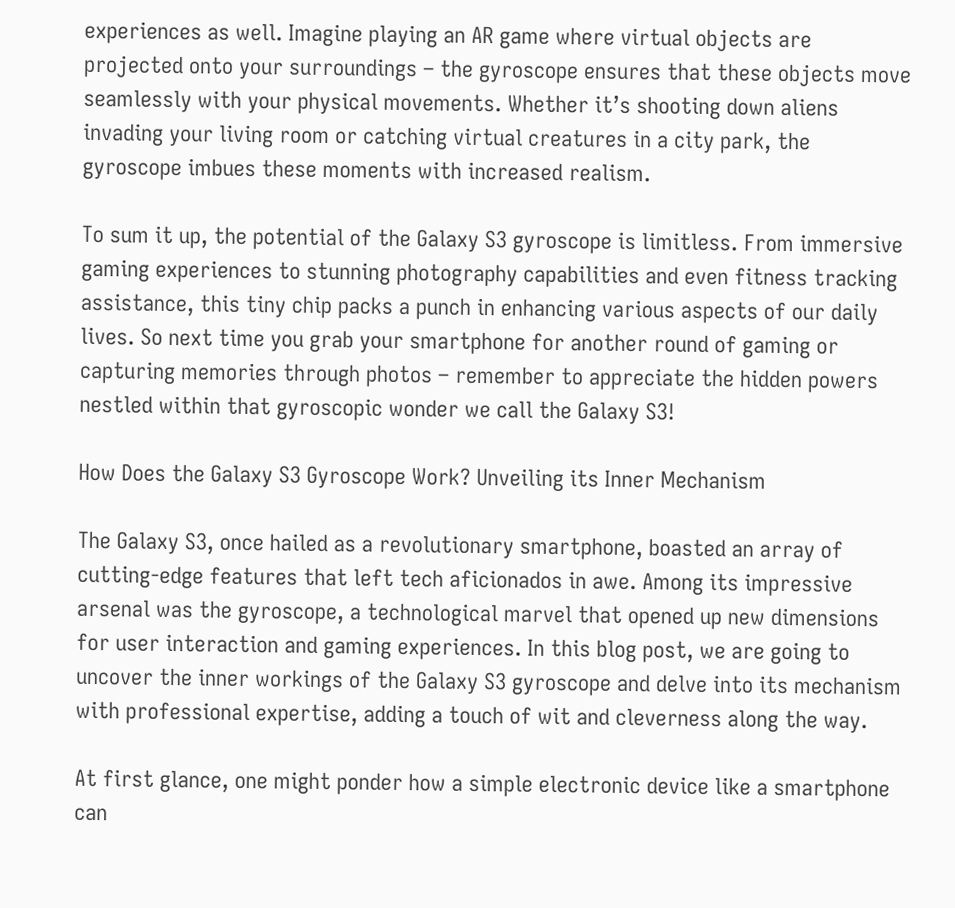experiences as well. Imagine playing an AR game where virtual objects are projected onto your surroundings – the gyroscope ensures that these objects move seamlessly with your physical movements. Whether it’s shooting down aliens invading your living room or catching virtual creatures in a city park, the gyroscope imbues these moments with increased realism.

To sum it up, the potential of the Galaxy S3 gyroscope is limitless. From immersive gaming experiences to stunning photography capabilities and even fitness tracking assistance, this tiny chip packs a punch in enhancing various aspects of our daily lives. So next time you grab your smartphone for another round of gaming or capturing memories through photos – remember to appreciate the hidden powers nestled within that gyroscopic wonder we call the Galaxy S3!

How Does the Galaxy S3 Gyroscope Work? Unveiling its Inner Mechanism

The Galaxy S3, once hailed as a revolutionary smartphone, boasted an array of cutting-edge features that left tech aficionados in awe. Among its impressive arsenal was the gyroscope, a technological marvel that opened up new dimensions for user interaction and gaming experiences. In this blog post, we are going to uncover the inner workings of the Galaxy S3 gyroscope and delve into its mechanism with professional expertise, adding a touch of wit and cleverness along the way.

At first glance, one might ponder how a simple electronic device like a smartphone can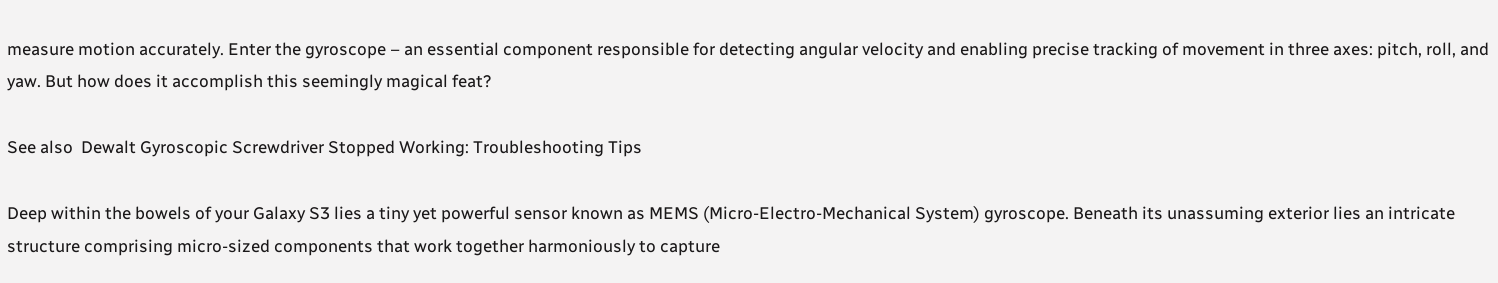measure motion accurately. Enter the gyroscope – an essential component responsible for detecting angular velocity and enabling precise tracking of movement in three axes: pitch, roll, and yaw. But how does it accomplish this seemingly magical feat?

See also  Dewalt Gyroscopic Screwdriver Stopped Working: Troubleshooting Tips

Deep within the bowels of your Galaxy S3 lies a tiny yet powerful sensor known as MEMS (Micro-Electro-Mechanical System) gyroscope. Beneath its unassuming exterior lies an intricate structure comprising micro-sized components that work together harmoniously to capture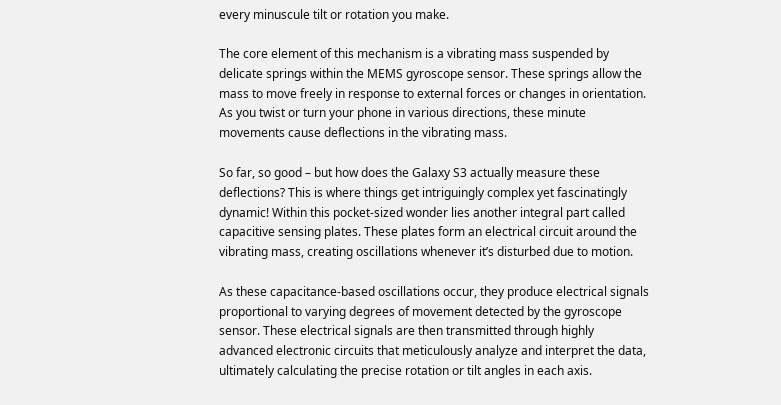every minuscule tilt or rotation you make.

The core element of this mechanism is a vibrating mass suspended by delicate springs within the MEMS gyroscope sensor. These springs allow the mass to move freely in response to external forces or changes in orientation. As you twist or turn your phone in various directions, these minute movements cause deflections in the vibrating mass.

So far, so good – but how does the Galaxy S3 actually measure these deflections? This is where things get intriguingly complex yet fascinatingly dynamic! Within this pocket-sized wonder lies another integral part called capacitive sensing plates. These plates form an electrical circuit around the vibrating mass, creating oscillations whenever it’s disturbed due to motion.

As these capacitance-based oscillations occur, they produce electrical signals proportional to varying degrees of movement detected by the gyroscope sensor. These electrical signals are then transmitted through highly advanced electronic circuits that meticulously analyze and interpret the data, ultimately calculating the precise rotation or tilt angles in each axis.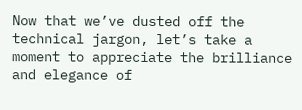Now that we’ve dusted off the technical jargon, let’s take a moment to appreciate the brilliance and elegance of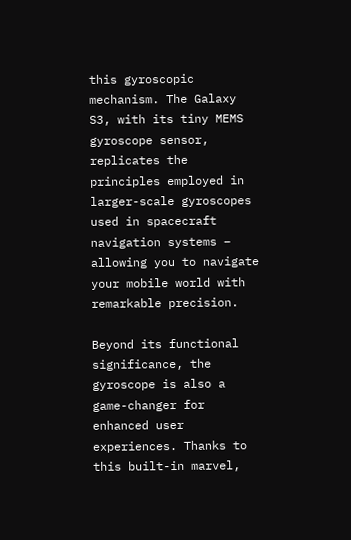this gyroscopic mechanism. The Galaxy S3, with its tiny MEMS gyroscope sensor, replicates the principles employed in larger-scale gyroscopes used in spacecraft navigation systems – allowing you to navigate your mobile world with remarkable precision.

Beyond its functional significance, the gyroscope is also a game-changer for enhanced user experiences. Thanks to this built-in marvel,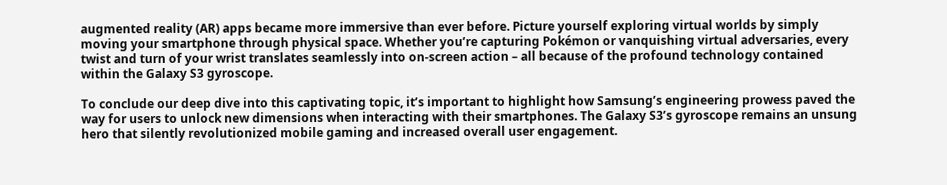augmented reality (AR) apps became more immersive than ever before. Picture yourself exploring virtual worlds by simply moving your smartphone through physical space. Whether you’re capturing Pokémon or vanquishing virtual adversaries, every twist and turn of your wrist translates seamlessly into on-screen action – all because of the profound technology contained within the Galaxy S3 gyroscope.

To conclude our deep dive into this captivating topic, it’s important to highlight how Samsung’s engineering prowess paved the way for users to unlock new dimensions when interacting with their smartphones. The Galaxy S3’s gyroscope remains an unsung hero that silently revolutionized mobile gaming and increased overall user engagement.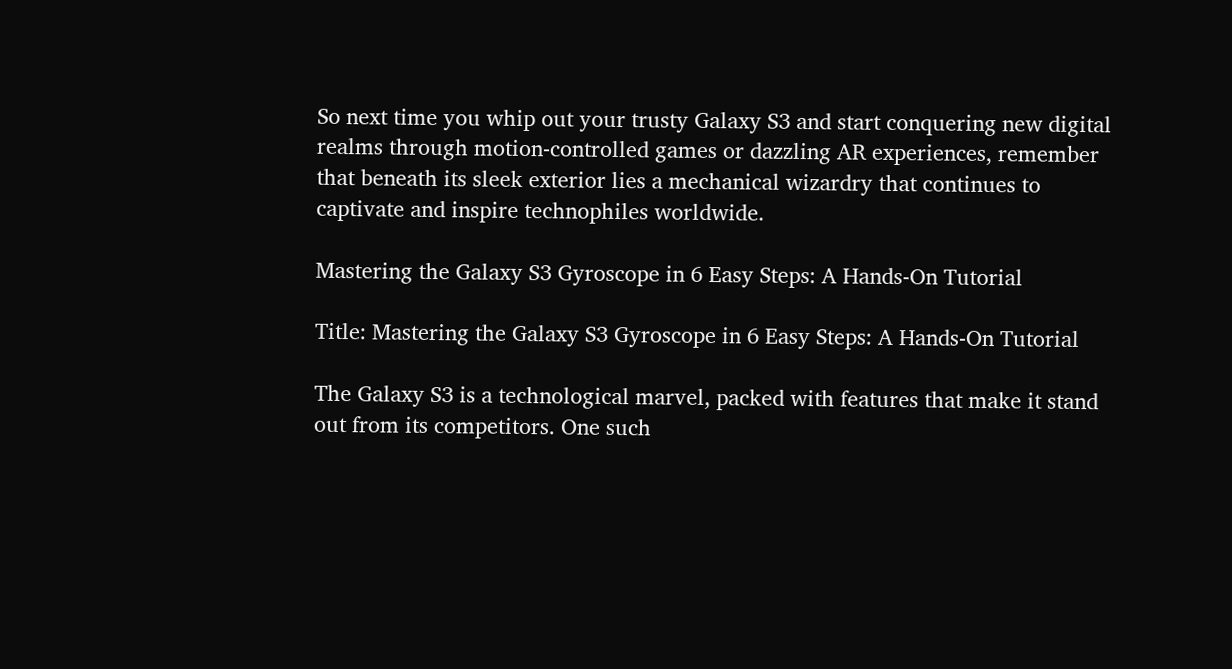So next time you whip out your trusty Galaxy S3 and start conquering new digital realms through motion-controlled games or dazzling AR experiences, remember that beneath its sleek exterior lies a mechanical wizardry that continues to captivate and inspire technophiles worldwide.

Mastering the Galaxy S3 Gyroscope in 6 Easy Steps: A Hands-On Tutorial

Title: Mastering the Galaxy S3 Gyroscope in 6 Easy Steps: A Hands-On Tutorial

The Galaxy S3 is a technological marvel, packed with features that make it stand out from its competitors. One such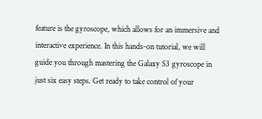feature is the gyroscope, which allows for an immersive and interactive experience. In this hands-on tutorial, we will guide you through mastering the Galaxy S3 gyroscope in just six easy steps. Get ready to take control of your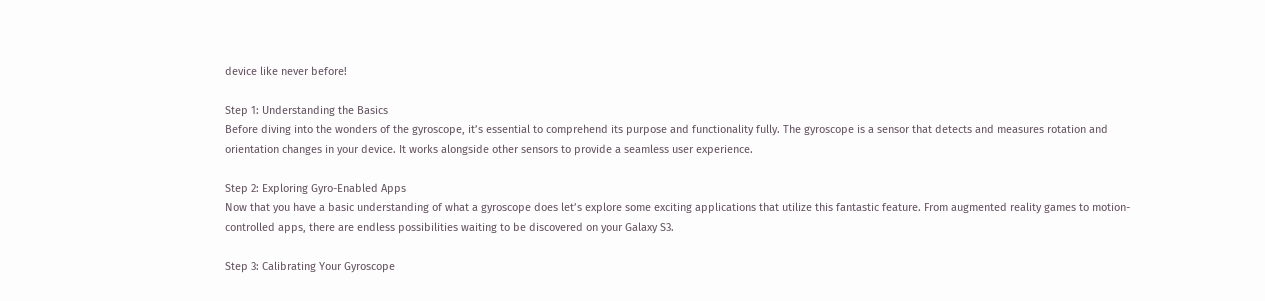device like never before!

Step 1: Understanding the Basics
Before diving into the wonders of the gyroscope, it’s essential to comprehend its purpose and functionality fully. The gyroscope is a sensor that detects and measures rotation and orientation changes in your device. It works alongside other sensors to provide a seamless user experience.

Step 2: Exploring Gyro-Enabled Apps
Now that you have a basic understanding of what a gyroscope does let’s explore some exciting applications that utilize this fantastic feature. From augmented reality games to motion-controlled apps, there are endless possibilities waiting to be discovered on your Galaxy S3.

Step 3: Calibrating Your Gyroscope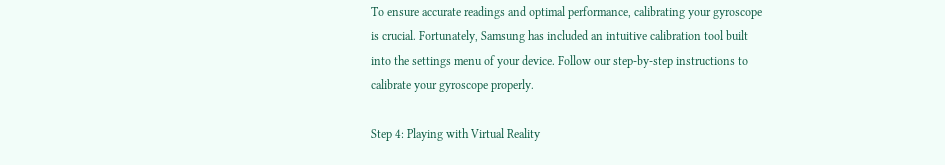To ensure accurate readings and optimal performance, calibrating your gyroscope is crucial. Fortunately, Samsung has included an intuitive calibration tool built into the settings menu of your device. Follow our step-by-step instructions to calibrate your gyroscope properly.

Step 4: Playing with Virtual Reality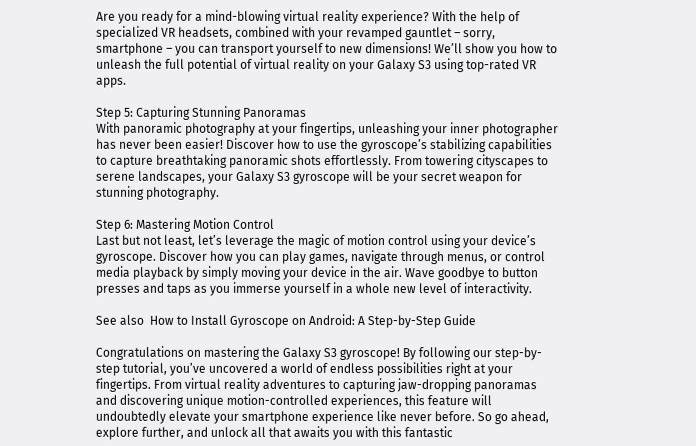Are you ready for a mind-blowing virtual reality experience? With the help of specialized VR headsets, combined with your revamped gauntlet – sorry, smartphone – you can transport yourself to new dimensions! We’ll show you how to unleash the full potential of virtual reality on your Galaxy S3 using top-rated VR apps.

Step 5: Capturing Stunning Panoramas
With panoramic photography at your fingertips, unleashing your inner photographer has never been easier! Discover how to use the gyroscope’s stabilizing capabilities to capture breathtaking panoramic shots effortlessly. From towering cityscapes to serene landscapes, your Galaxy S3 gyroscope will be your secret weapon for stunning photography.

Step 6: Mastering Motion Control
Last but not least, let’s leverage the magic of motion control using your device’s gyroscope. Discover how you can play games, navigate through menus, or control media playback by simply moving your device in the air. Wave goodbye to button presses and taps as you immerse yourself in a whole new level of interactivity.

See also  How to Install Gyroscope on Android: A Step-by-Step Guide

Congratulations on mastering the Galaxy S3 gyroscope! By following our step-by-step tutorial, you’ve uncovered a world of endless possibilities right at your fingertips. From virtual reality adventures to capturing jaw-dropping panoramas and discovering unique motion-controlled experiences, this feature will undoubtedly elevate your smartphone experience like never before. So go ahead, explore further, and unlock all that awaits you with this fantastic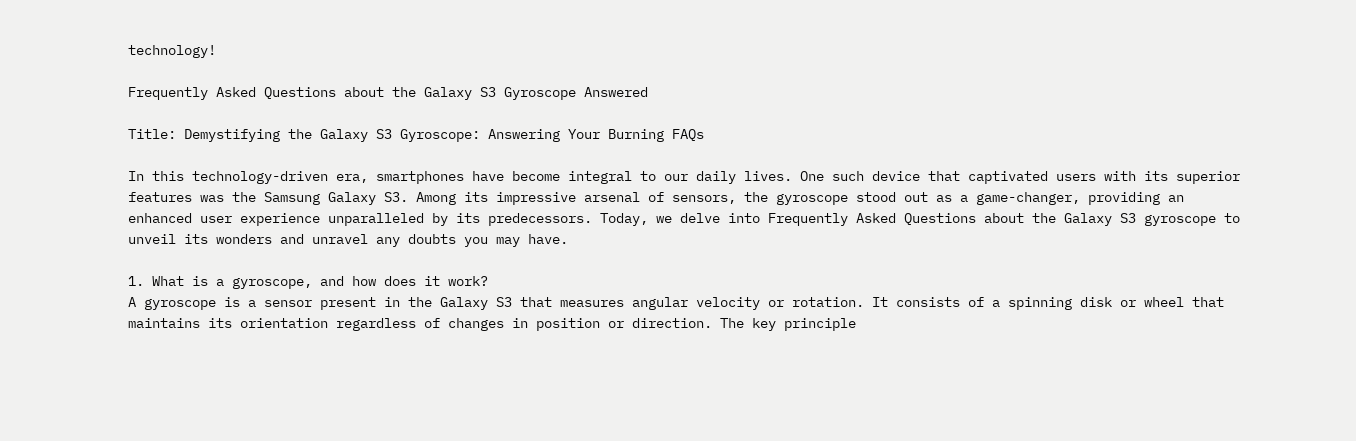technology!

Frequently Asked Questions about the Galaxy S3 Gyroscope Answered

Title: Demystifying the Galaxy S3 Gyroscope: Answering Your Burning FAQs

In this technology-driven era, smartphones have become integral to our daily lives. One such device that captivated users with its superior features was the Samsung Galaxy S3. Among its impressive arsenal of sensors, the gyroscope stood out as a game-changer, providing an enhanced user experience unparalleled by its predecessors. Today, we delve into Frequently Asked Questions about the Galaxy S3 gyroscope to unveil its wonders and unravel any doubts you may have.

1. What is a gyroscope, and how does it work?
A gyroscope is a sensor present in the Galaxy S3 that measures angular velocity or rotation. It consists of a spinning disk or wheel that maintains its orientation regardless of changes in position or direction. The key principle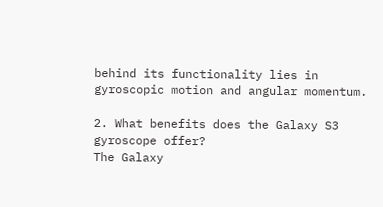behind its functionality lies in gyroscopic motion and angular momentum.

2. What benefits does the Galaxy S3 gyroscope offer?
The Galaxy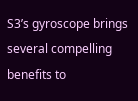S3’s gyroscope brings several compelling benefits to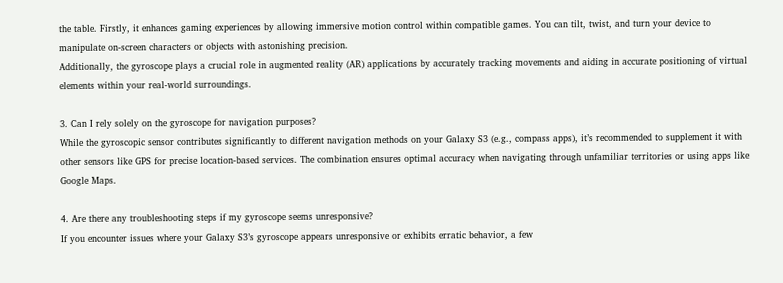the table. Firstly, it enhances gaming experiences by allowing immersive motion control within compatible games. You can tilt, twist, and turn your device to manipulate on-screen characters or objects with astonishing precision.
Additionally, the gyroscope plays a crucial role in augmented reality (AR) applications by accurately tracking movements and aiding in accurate positioning of virtual elements within your real-world surroundings.

3. Can I rely solely on the gyroscope for navigation purposes?
While the gyroscopic sensor contributes significantly to different navigation methods on your Galaxy S3 (e.g., compass apps), it’s recommended to supplement it with other sensors like GPS for precise location-based services. The combination ensures optimal accuracy when navigating through unfamiliar territories or using apps like Google Maps.

4. Are there any troubleshooting steps if my gyroscope seems unresponsive?
If you encounter issues where your Galaxy S3’s gyroscope appears unresponsive or exhibits erratic behavior, a few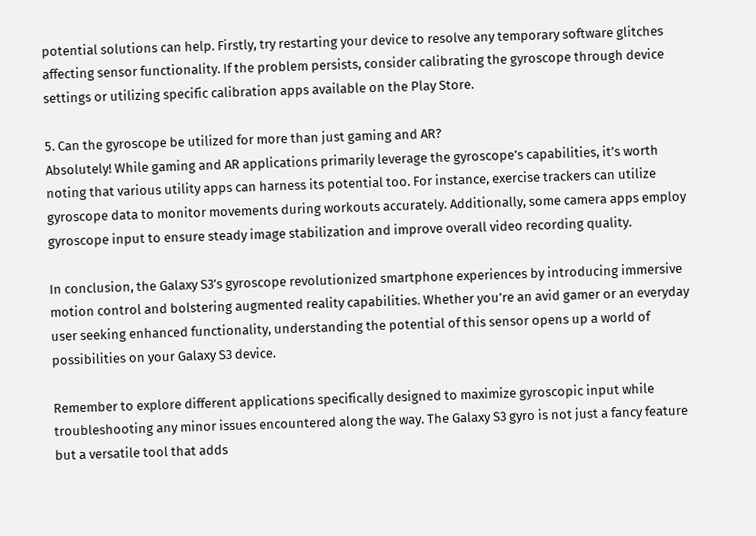potential solutions can help. Firstly, try restarting your device to resolve any temporary software glitches affecting sensor functionality. If the problem persists, consider calibrating the gyroscope through device settings or utilizing specific calibration apps available on the Play Store.

5. Can the gyroscope be utilized for more than just gaming and AR?
Absolutely! While gaming and AR applications primarily leverage the gyroscope’s capabilities, it’s worth noting that various utility apps can harness its potential too. For instance, exercise trackers can utilize gyroscope data to monitor movements during workouts accurately. Additionally, some camera apps employ gyroscope input to ensure steady image stabilization and improve overall video recording quality.

In conclusion, the Galaxy S3’s gyroscope revolutionized smartphone experiences by introducing immersive motion control and bolstering augmented reality capabilities. Whether you’re an avid gamer or an everyday user seeking enhanced functionality, understanding the potential of this sensor opens up a world of possibilities on your Galaxy S3 device.

Remember to explore different applications specifically designed to maximize gyroscopic input while troubleshooting any minor issues encountered along the way. The Galaxy S3 gyro is not just a fancy feature but a versatile tool that adds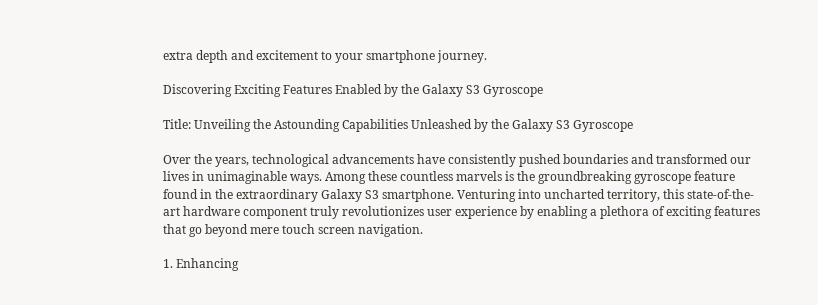extra depth and excitement to your smartphone journey.

Discovering Exciting Features Enabled by the Galaxy S3 Gyroscope

Title: Unveiling the Astounding Capabilities Unleashed by the Galaxy S3 Gyroscope

Over the years, technological advancements have consistently pushed boundaries and transformed our lives in unimaginable ways. Among these countless marvels is the groundbreaking gyroscope feature found in the extraordinary Galaxy S3 smartphone. Venturing into uncharted territory, this state-of-the-art hardware component truly revolutionizes user experience by enabling a plethora of exciting features that go beyond mere touch screen navigation.

1. Enhancing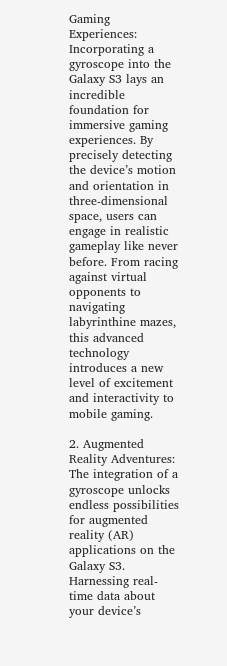Gaming Experiences:
Incorporating a gyroscope into the Galaxy S3 lays an incredible foundation for immersive gaming experiences. By precisely detecting the device’s motion and orientation in three-dimensional space, users can engage in realistic gameplay like never before. From racing against virtual opponents to navigating labyrinthine mazes, this advanced technology introduces a new level of excitement and interactivity to mobile gaming.

2. Augmented Reality Adventures:
The integration of a gyroscope unlocks endless possibilities for augmented reality (AR) applications on the Galaxy S3. Harnessing real-time data about your device’s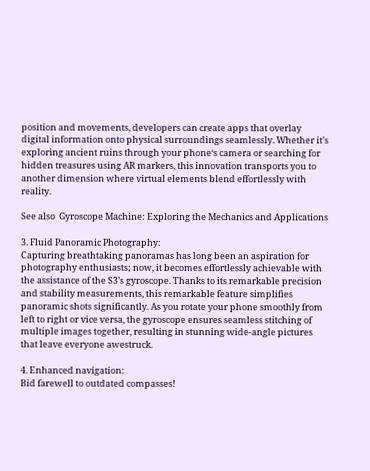position and movements, developers can create apps that overlay digital information onto physical surroundings seamlessly. Whether it’s exploring ancient ruins through your phone‘s camera or searching for hidden treasures using AR markers, this innovation transports you to another dimension where virtual elements blend effortlessly with reality.

See also  Gyroscope Machine: Exploring the Mechanics and Applications

3. Fluid Panoramic Photography:
Capturing breathtaking panoramas has long been an aspiration for photography enthusiasts; now, it becomes effortlessly achievable with the assistance of the S3’s gyroscope. Thanks to its remarkable precision and stability measurements, this remarkable feature simplifies panoramic shots significantly. As you rotate your phone smoothly from left to right or vice versa, the gyroscope ensures seamless stitching of multiple images together, resulting in stunning wide-angle pictures that leave everyone awestruck.

4. Enhanced navigation:
Bid farewell to outdated compasses!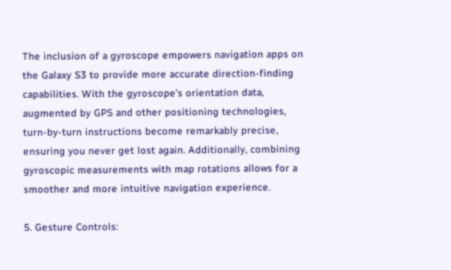The inclusion of a gyroscope empowers navigation apps on the Galaxy S3 to provide more accurate direction-finding capabilities. With the gyroscope’s orientation data, augmented by GPS and other positioning technologies, turn-by-turn instructions become remarkably precise, ensuring you never get lost again. Additionally, combining gyroscopic measurements with map rotations allows for a smoother and more intuitive navigation experience.

5. Gesture Controls: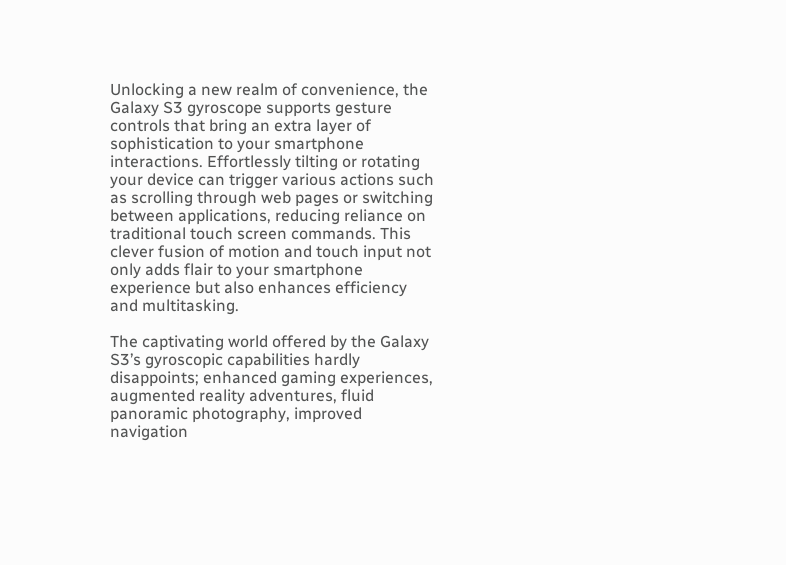Unlocking a new realm of convenience, the Galaxy S3 gyroscope supports gesture controls that bring an extra layer of sophistication to your smartphone interactions. Effortlessly tilting or rotating your device can trigger various actions such as scrolling through web pages or switching between applications, reducing reliance on traditional touch screen commands. This clever fusion of motion and touch input not only adds flair to your smartphone experience but also enhances efficiency and multitasking.

The captivating world offered by the Galaxy S3’s gyroscopic capabilities hardly disappoints; enhanced gaming experiences, augmented reality adventures, fluid panoramic photography, improved navigation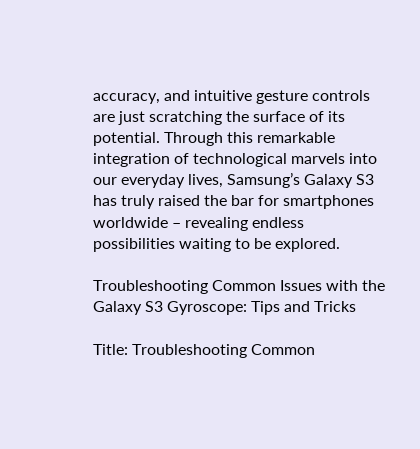accuracy, and intuitive gesture controls are just scratching the surface of its potential. Through this remarkable integration of technological marvels into our everyday lives, Samsung’s Galaxy S3 has truly raised the bar for smartphones worldwide – revealing endless possibilities waiting to be explored.

Troubleshooting Common Issues with the Galaxy S3 Gyroscope: Tips and Tricks

Title: Troubleshooting Common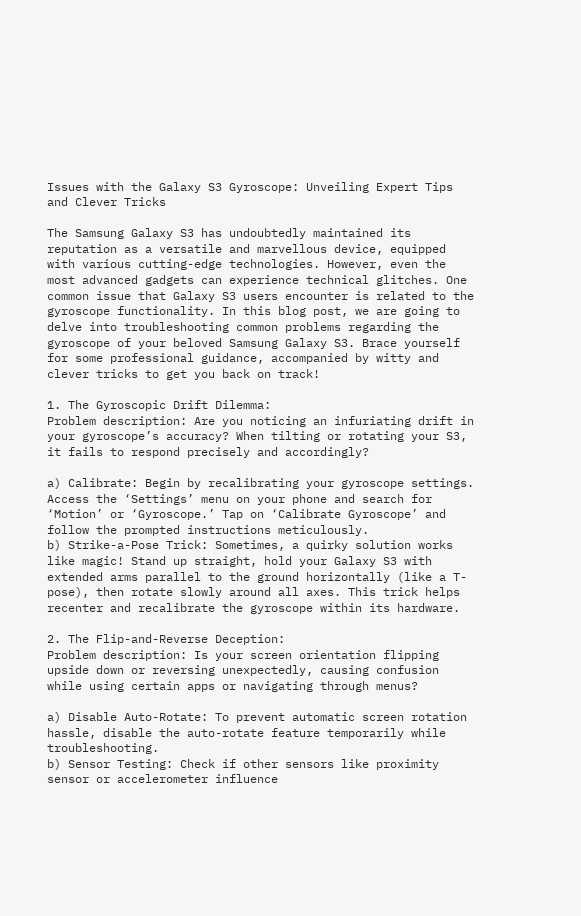Issues with the Galaxy S3 Gyroscope: Unveiling Expert Tips and Clever Tricks

The Samsung Galaxy S3 has undoubtedly maintained its reputation as a versatile and marvellous device, equipped with various cutting-edge technologies. However, even the most advanced gadgets can experience technical glitches. One common issue that Galaxy S3 users encounter is related to the gyroscope functionality. In this blog post, we are going to delve into troubleshooting common problems regarding the gyroscope of your beloved Samsung Galaxy S3. Brace yourself for some professional guidance, accompanied by witty and clever tricks to get you back on track!

1. The Gyroscopic Drift Dilemma:
Problem description: Are you noticing an infuriating drift in your gyroscope’s accuracy? When tilting or rotating your S3, it fails to respond precisely and accordingly?

a) Calibrate: Begin by recalibrating your gyroscope settings. Access the ‘Settings’ menu on your phone and search for ‘Motion’ or ‘Gyroscope.’ Tap on ‘Calibrate Gyroscope’ and follow the prompted instructions meticulously.
b) Strike-a-Pose Trick: Sometimes, a quirky solution works like magic! Stand up straight, hold your Galaxy S3 with extended arms parallel to the ground horizontally (like a T-pose), then rotate slowly around all axes. This trick helps recenter and recalibrate the gyroscope within its hardware.

2. The Flip-and-Reverse Deception:
Problem description: Is your screen orientation flipping upside down or reversing unexpectedly, causing confusion while using certain apps or navigating through menus?

a) Disable Auto-Rotate: To prevent automatic screen rotation hassle, disable the auto-rotate feature temporarily while troubleshooting.
b) Sensor Testing: Check if other sensors like proximity sensor or accelerometer influence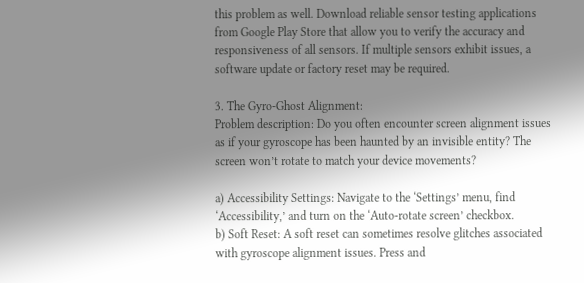this problem as well. Download reliable sensor testing applications from Google Play Store that allow you to verify the accuracy and responsiveness of all sensors. If multiple sensors exhibit issues, a software update or factory reset may be required.

3. The Gyro-Ghost Alignment:
Problem description: Do you often encounter screen alignment issues as if your gyroscope has been haunted by an invisible entity? The screen won’t rotate to match your device movements?

a) Accessibility Settings: Navigate to the ‘Settings’ menu, find ‘Accessibility,’ and turn on the ‘Auto-rotate screen’ checkbox.
b) Soft Reset: A soft reset can sometimes resolve glitches associated with gyroscope alignment issues. Press and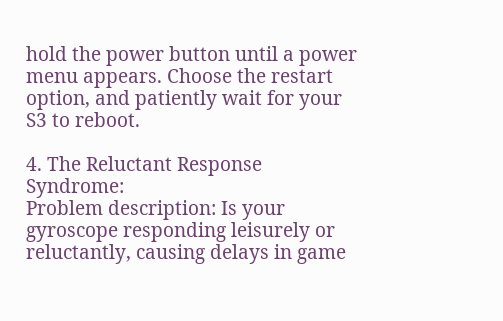hold the power button until a power menu appears. Choose the restart option, and patiently wait for your S3 to reboot.

4. The Reluctant Response Syndrome:
Problem description: Is your gyroscope responding leisurely or reluctantly, causing delays in game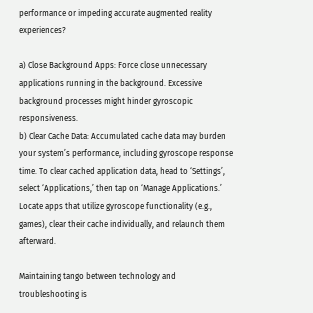performance or impeding accurate augmented reality experiences?

a) Close Background Apps: Force close unnecessary applications running in the background. Excessive background processes might hinder gyroscopic responsiveness.
b) Clear Cache Data: Accumulated cache data may burden your system’s performance, including gyroscope response time. To clear cached application data, head to ‘Settings’, select ‘Applications,’ then tap on ‘Manage Applications.’ Locate apps that utilize gyroscope functionality (e.g., games), clear their cache individually, and relaunch them afterward.

Maintaining tango between technology and troubleshooting is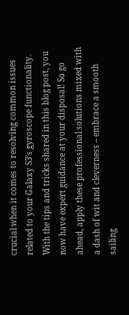crucial when it comes to resolving common issues related to your Galaxy S3’s gyroscope functionality. With the tips and tricks shared in this blog post, you now have expert guidance at your disposal! So go ahead, apply these professional solutions mixed with a dash of wit and cleverness – embrace a smooth sailing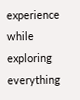experience while exploring everything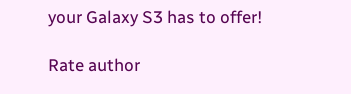your Galaxy S3 has to offer!

Rate author